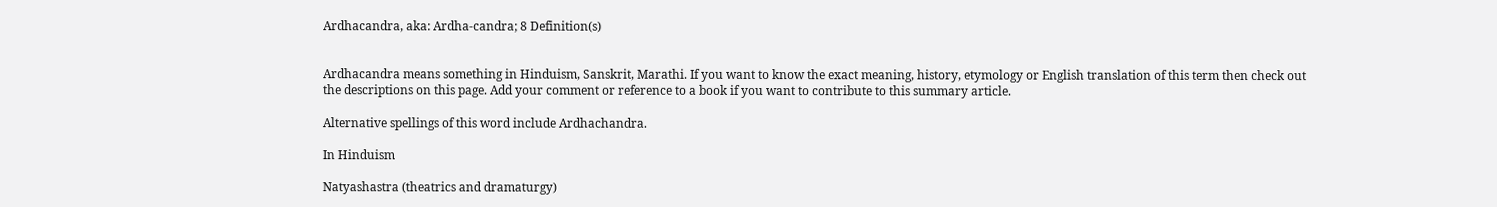Ardhacandra, aka: Ardha-candra; 8 Definition(s)


Ardhacandra means something in Hinduism, Sanskrit, Marathi. If you want to know the exact meaning, history, etymology or English translation of this term then check out the descriptions on this page. Add your comment or reference to a book if you want to contribute to this summary article.

Alternative spellings of this word include Ardhachandra.

In Hinduism

Natyashastra (theatrics and dramaturgy)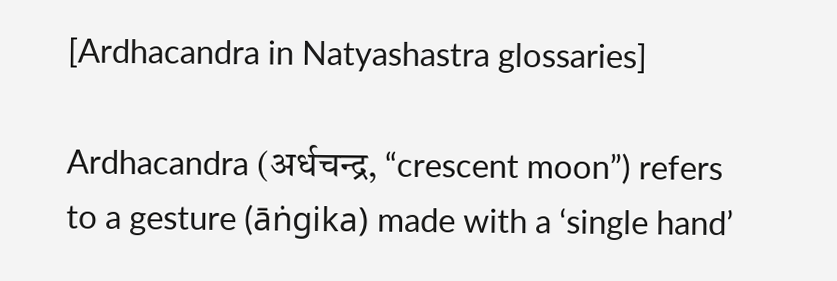[Ardhacandra in Natyashastra glossaries]

Ardhacandra (अर्धचन्द्र, “crescent moon”) refers to a gesture (āṅgika) made with a ‘single hand’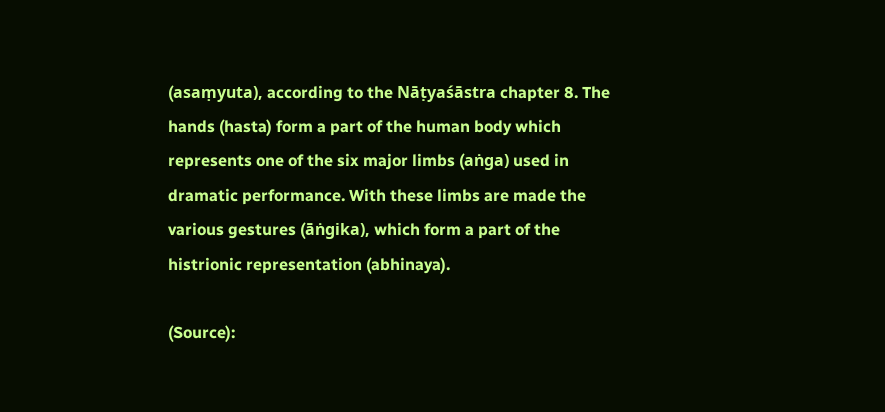(asaṃyuta), according to the Nāṭyaśāstra chapter 8. The hands (hasta) form a part of the human body which represents one of the six major limbs (aṅga) used in dramatic performance. With these limbs are made the various gestures (āṅgika), which form a part of the histrionic representation (abhinaya).

(Source):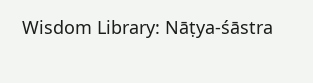Wisdom Library: Nāṭya-śāstra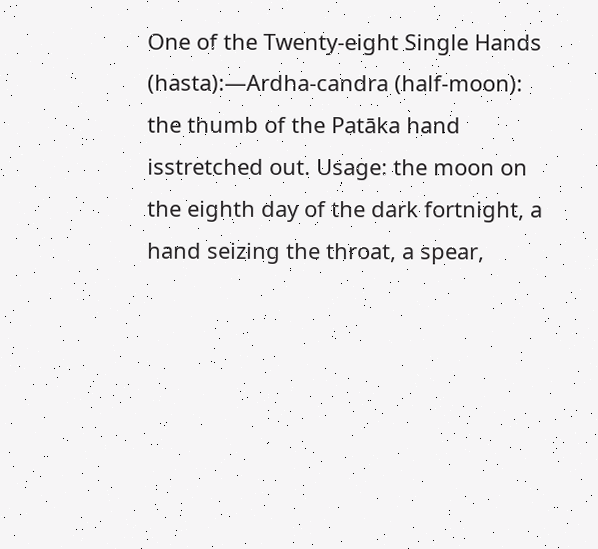One of the Twenty-eight Single Hands (hasta):—Ardha-candra (half-moon): the thumb of the Patāka hand isstretched out. Usage: the moon on the eighth day of the dark fortnight, a hand seizing the throat, a spear,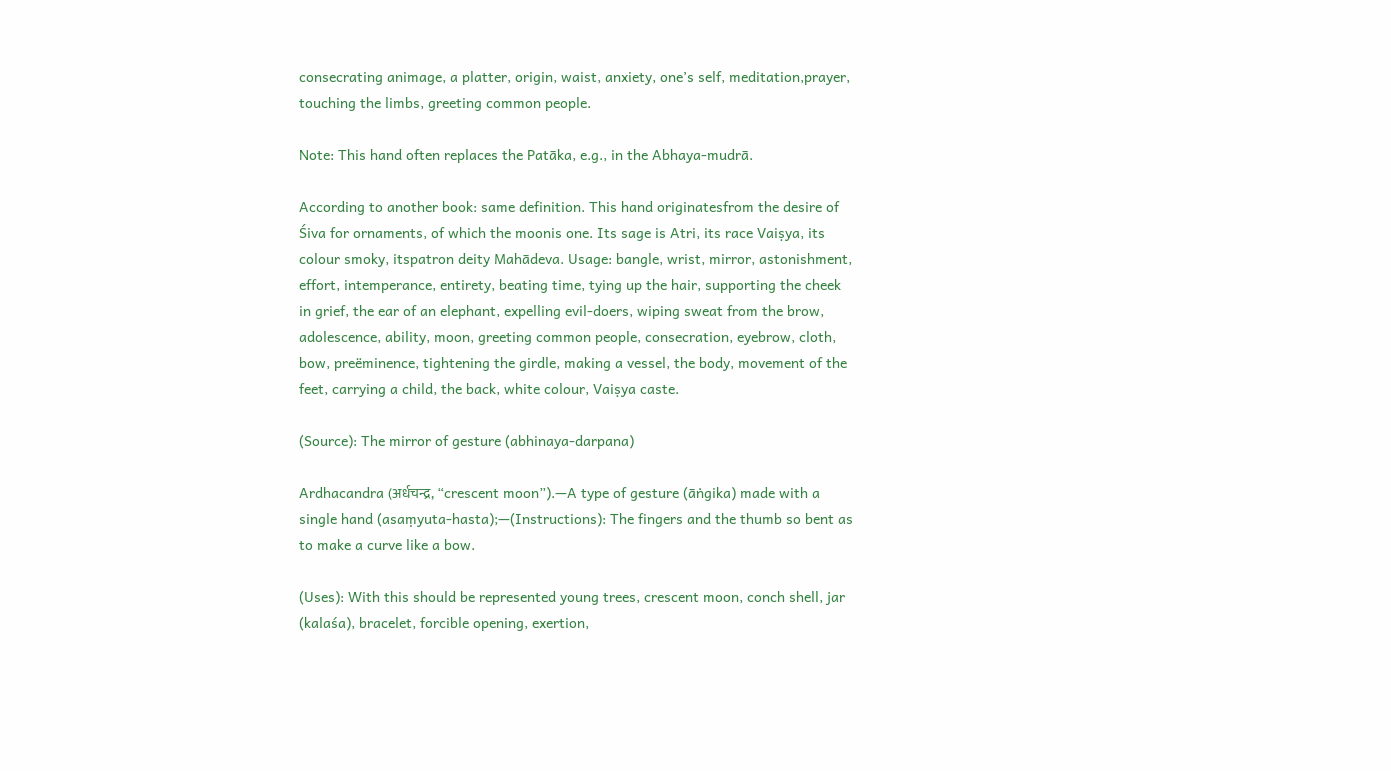consecrating animage, a platter, origin, waist, anxiety, one’s self, meditation,prayer, touching the limbs, greeting common people.

Note: This hand often replaces the Patāka, e.g., in the Abhaya-mudrā.

According to another book: same definition. This hand originatesfrom the desire of Śiva for ornaments, of which the moonis one. Its sage is Atri, its race Vaiṣya, its colour smoky, itspatron deity Mahādeva. Usage: bangle, wrist, mirror, astonishment, effort, intemperance, entirety, beating time, tying up the hair, supporting the cheek in grief, the ear of an elephant, expelling evil-doers, wiping sweat from the brow, adolescence, ability, moon, greeting common people, consecration, eyebrow, cloth, bow, preëminence, tightening the girdle, making a vessel, the body, movement of the feet, carrying a child, the back, white colour, Vaiṣya caste.

(Source): The mirror of gesture (abhinaya-darpana)

Ardhacandra (अर्धचन्द्र, “crescent moon”).—A type of gesture (āṅgika) made with a single hand (asaṃyuta-hasta);—(Instructions): The fingers and the thumb so bent as to make a curve like a bow.

(Uses): With this should be represented young trees, crescent moon, conch shell, jar (kalaśa), bracelet, forcible opening, exertion,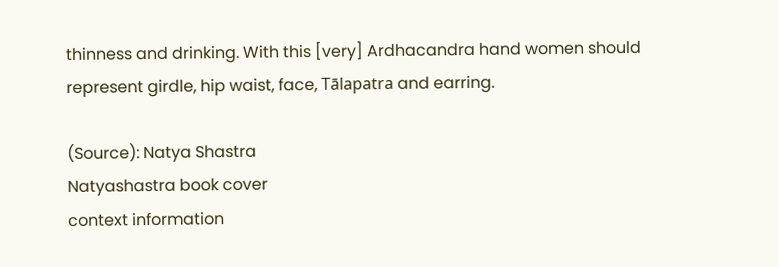thinness and drinking. With this [very] Ardhacandra hand women should represent girdle, hip waist, face, Tālapatra and earring.

(Source): Natya Shastra
Natyashastra book cover
context information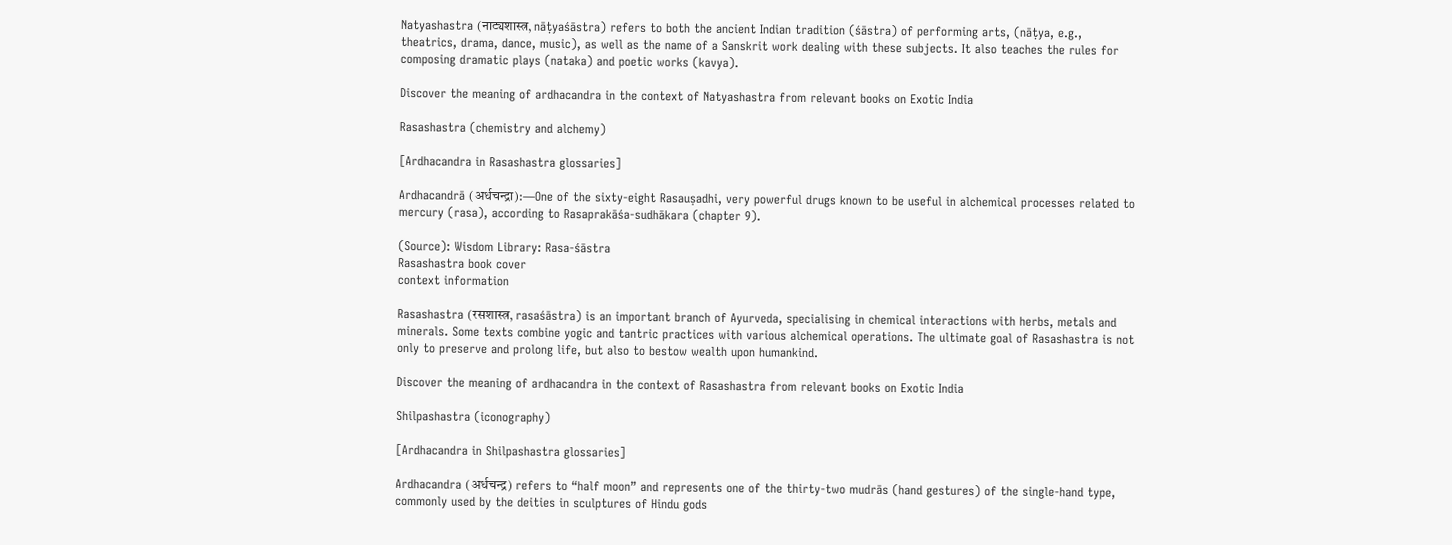Natyashastra (नाट्यशास्त्र, nāṭyaśāstra) refers to both the ancient Indian tradition (śāstra) of performing arts, (nāṭya, e.g., theatrics, drama, dance, music), as well as the name of a Sanskrit work dealing with these subjects. It also teaches the rules for composing dramatic plays (nataka) and poetic works (kavya).

Discover the meaning of ardhacandra in the context of Natyashastra from relevant books on Exotic India

Rasashastra (chemistry and alchemy)

[Ardhacandra in Rasashastra glossaries]

Ardhacandrā (अर्धचन्द्रा):—One of the sixty-eight Rasauṣadhi, very powerful drugs known to be useful in alchemical processes related to mercury (rasa), according to Rasaprakāśa-sudhākara (chapter 9).

(Source): Wisdom Library: Rasa-śāstra
Rasashastra book cover
context information

Rasashastra (रसशास्त्र, rasaśāstra) is an important branch of Ayurveda, specialising in chemical interactions with herbs, metals and minerals. Some texts combine yogic and tantric practices with various alchemical operations. The ultimate goal of Rasashastra is not only to preserve and prolong life, but also to bestow wealth upon humankind.

Discover the meaning of ardhacandra in the context of Rasashastra from relevant books on Exotic India

Shilpashastra (iconography)

[Ardhacandra in Shilpashastra glossaries]

Ardhacandra (अर्धचन्द्र) refers to “half moon” and represents one of the thirty-two mudrās (hand gestures) of the single-hand type, commonly used by the deities in sculptures of Hindu gods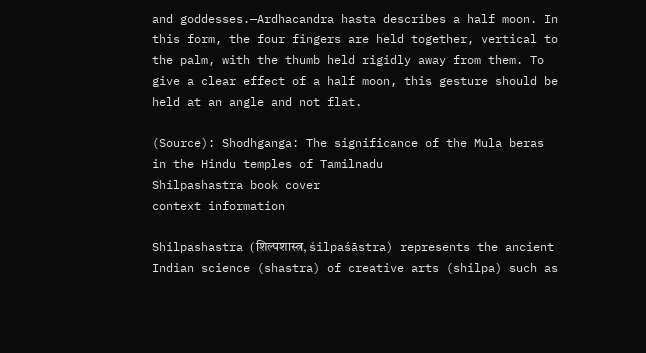and goddesses.—Ardhacandra hasta describes a half moon. In this form, the four fingers are held together, vertical to the palm, with the thumb held rigidly away from them. To give a clear effect of a half moon, this gesture should be held at an angle and not flat.

(Source): Shodhganga: The significance of the Mula beras in the Hindu temples of Tamilnadu
Shilpashastra book cover
context information

Shilpashastra (शिल्पशास्त्र, śilpaśāstra) represents the ancient Indian science (shastra) of creative arts (shilpa) such as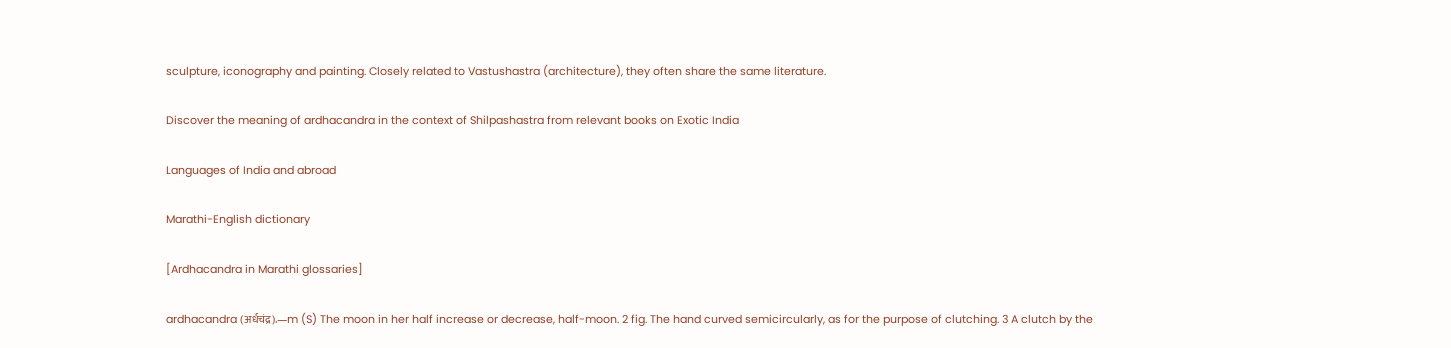sculpture, iconography and painting. Closely related to Vastushastra (architecture), they often share the same literature.

Discover the meaning of ardhacandra in the context of Shilpashastra from relevant books on Exotic India

Languages of India and abroad

Marathi-English dictionary

[Ardhacandra in Marathi glossaries]

ardhacandra (अर्धचंद्र).—m (S) The moon in her half increase or decrease, half-moon. 2 fig. The hand curved semicircularly, as for the purpose of clutching. 3 A clutch by the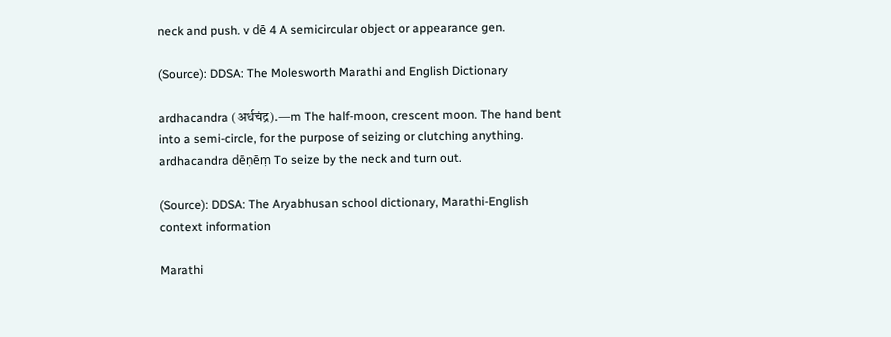neck and push. v dē 4 A semicircular object or appearance gen.

(Source): DDSA: The Molesworth Marathi and English Dictionary

ardhacandra (अर्धचंद्र).—m The half-moon, crescent moon. The hand bent into a semi-circle, for the purpose of seizing or clutching anything. ardhacandra dēṇēṃ To seize by the neck and turn out.

(Source): DDSA: The Aryabhusan school dictionary, Marathi-English
context information

Marathi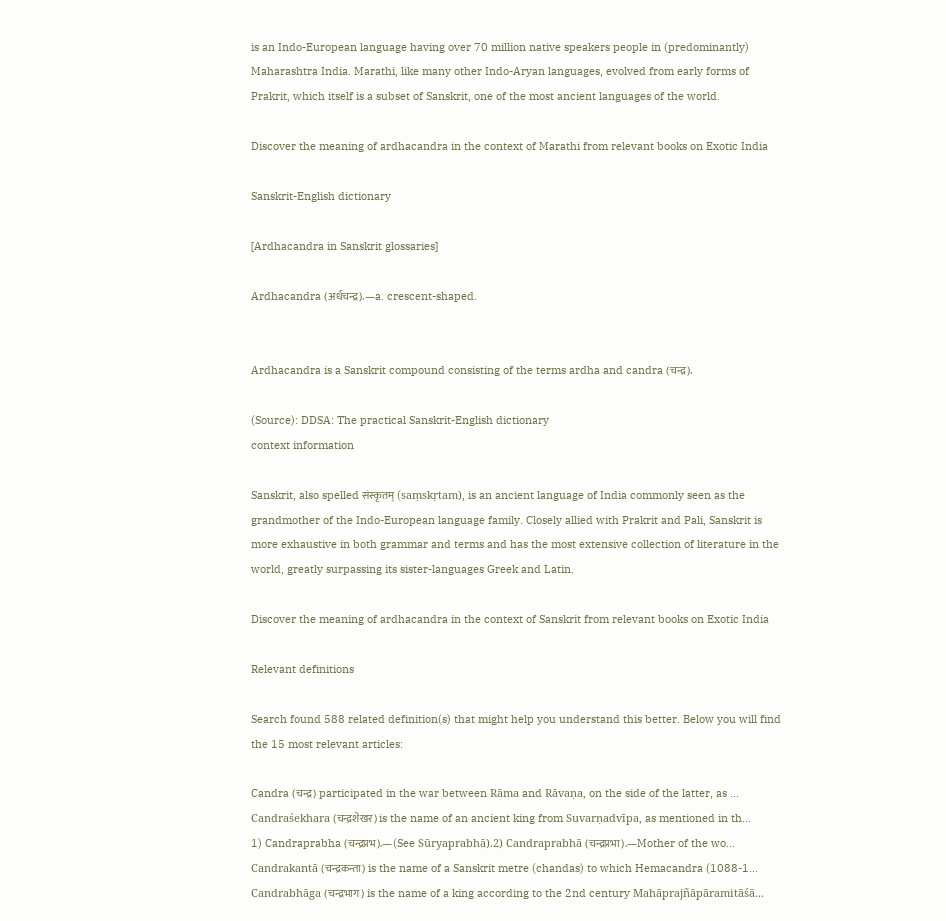is an Indo-European language having over 70 million native speakers people in (predominantly) Maharashtra India. Marathi, like many other Indo-Aryan languages, evolved from early forms of Prakrit, which itself is a subset of Sanskrit, one of the most ancient languages of the world.

Discover the meaning of ardhacandra in the context of Marathi from relevant books on Exotic India

Sanskrit-English dictionary

[Ardhacandra in Sanskrit glossaries]

Ardhacandra (अर्धचन्द्र).—a. crescent-shaped.


Ardhacandra is a Sanskrit compound consisting of the terms ardha and candra (चन्द्र).

(Source): DDSA: The practical Sanskrit-English dictionary
context information

Sanskrit, also spelled संस्कृतम् (saṃskṛtam), is an ancient language of India commonly seen as the grandmother of the Indo-European language family. Closely allied with Prakrit and Pali, Sanskrit is more exhaustive in both grammar and terms and has the most extensive collection of literature in the world, greatly surpassing its sister-languages Greek and Latin.

Discover the meaning of ardhacandra in the context of Sanskrit from relevant books on Exotic India

Relevant definitions

Search found 588 related definition(s) that might help you understand this better. Below you will find the 15 most relevant articles:

Candra (चन्द्र) participated in the war between Rāma and Rāvaṇa, on the side of the latter, as ...
Candraśekhara (चन्द्रशेखर) is the name of an ancient king from Suvarṇadvīpa, as mentioned in th...
1) Candraprabha (चन्द्रप्रभ).—(See Sūryaprabhā).2) Candraprabhā (चन्द्रप्रभा).—Mother of the wo...
Candrakantā (चन्द्रकन्ता) is the name of a Sanskrit metre (chandas) to which Hemacandra (1088-1...
Candrabhāga (चन्द्रभाग) is the name of a king according to the 2nd century Mahāprajñāpāramitāśā...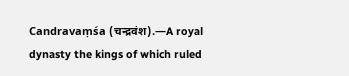Candravaṃśa (चन्द्रवंश).—A royal dynasty the kings of which ruled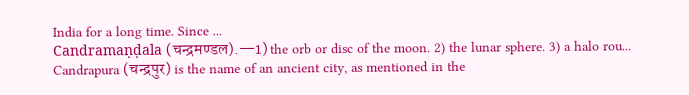India for a long time. Since ...
Candramaṇḍala (चन्द्रमण्डल).—1) the orb or disc of the moon. 2) the lunar sphere. 3) a halo rou...
Candrapura (चन्द्रपुर) is the name of an ancient city, as mentioned in the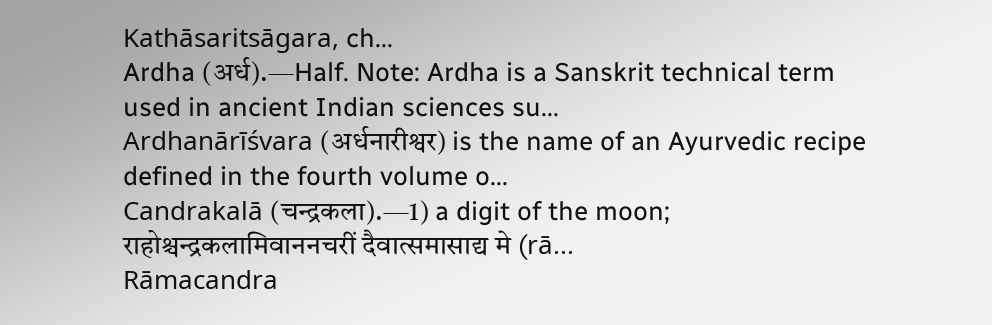Kathāsaritsāgara, ch...
Ardha (अर्ध).—Half. Note: Ardha is a Sanskrit technical term used in ancient Indian sciences su...
Ardhanārīśvara (अर्धनारीश्वर) is the name of an Ayurvedic recipe defined in the fourth volume o...
Candrakalā (चन्द्रकला).—1) a digit of the moon; राहोश्चन्द्रकलामिवाननचरीं दैवात्समासाद्य मे (rā...
Rāmacandra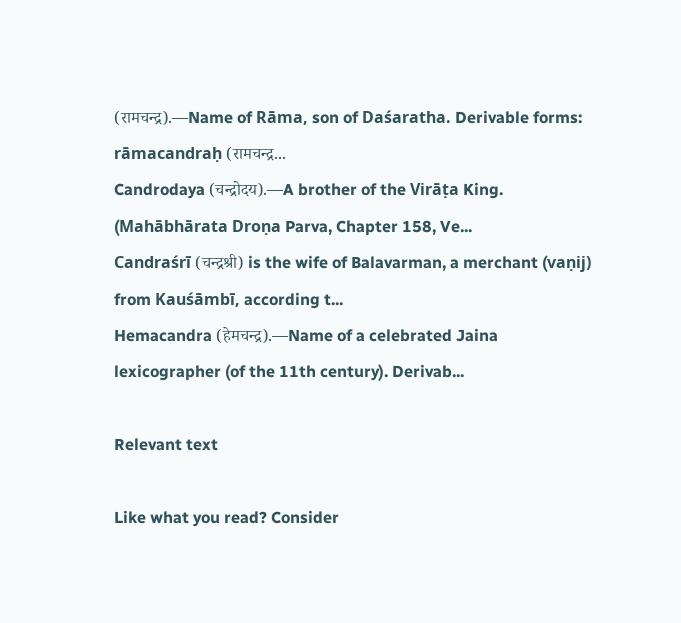(रामचन्द्र).—Name of Rāma, son of Daśaratha. Derivable forms: rāmacandraḥ (रामचन्द्र...
Candrodaya (चन्द्रोदय).—A brother of the Virāṭa King. (Mahābhārata Droṇa Parva, Chapter 158, Ve...
Candraśrī (चन्द्रश्री) is the wife of Balavarman, a merchant (vaṇij) from Kauśāmbī, according t...
Hemacandra (हेमचन्द्र).—Name of a celebrated Jaina lexicographer (of the 11th century). Derivab...

Relevant text

Like what you read? Consider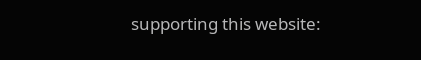supporting this website: